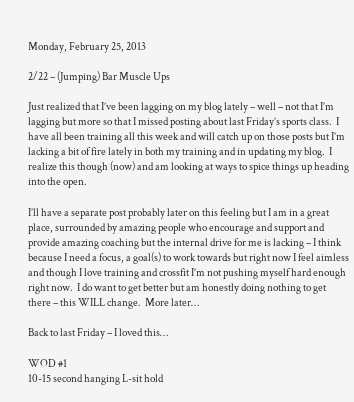Monday, February 25, 2013

2/22 – (Jumping) Bar Muscle Ups

Just realized that I’ve been lagging on my blog lately – well – not that I’m lagging but more so that I missed posting about last Friday’s sports class.  I have all been training all this week and will catch up on those posts but I’m lacking a bit of fire lately in both my training and in updating my blog.  I realize this though (now) and am looking at ways to spice things up heading into the open.

I’ll have a separate post probably later on this feeling but I am in a great place, surrounded by amazing people who encourage and support and provide amazing coaching but the internal drive for me is lacking – I think because I need a focus, a goal(s) to work towards but right now I feel aimless and though I love training and crossfit I’m not pushing myself hard enough right now.  I do want to get better but am honestly doing nothing to get there – this WILL change.  More later…

Back to last Friday – I loved this…

WOD #1
10-15 second hanging L-sit hold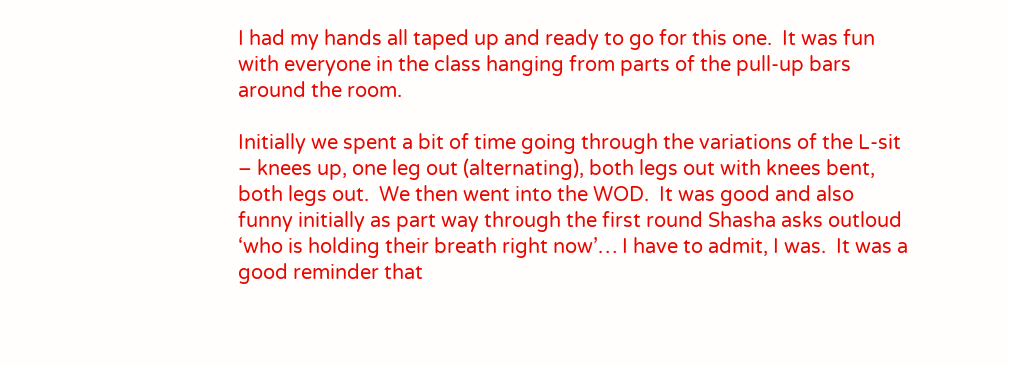I had my hands all taped up and ready to go for this one.  It was fun with everyone in the class hanging from parts of the pull-up bars around the room.

Initially we spent a bit of time going through the variations of the L-sit – knees up, one leg out (alternating), both legs out with knees bent, both legs out.  We then went into the WOD.  It was good and also funny initially as part way through the first round Shasha asks outloud ‘who is holding their breath right now’… I have to admit, I was.  It was a good reminder that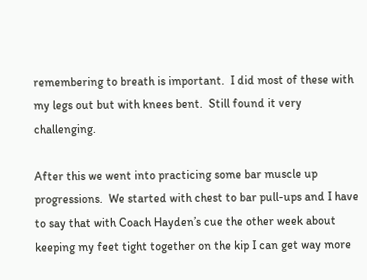remembering to breath is important.  I did most of these with my legs out but with knees bent.  Still found it very challenging.

After this we went into practicing some bar muscle up progressions.  We started with chest to bar pull-ups and I have to say that with Coach Hayden’s cue the other week about keeping my feet tight together on the kip I can get way more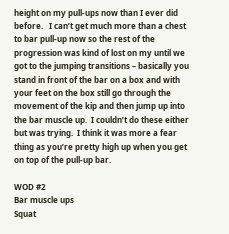height on my pull-ups now than I ever did before.   I can’t get much more than a chest to bar pull-up now so the rest of the progression was kind of lost on my until we got to the jumping transitions – basically you stand in front of the bar on a box and with your feet on the box still go through the movement of the kip and then jump up into the bar muscle up.  I couldn’t do these either but was trying.  I think it was more a fear thing as you’re pretty high up when you get on top of the pull-up bar.

WOD #2
Bar muscle ups
Squat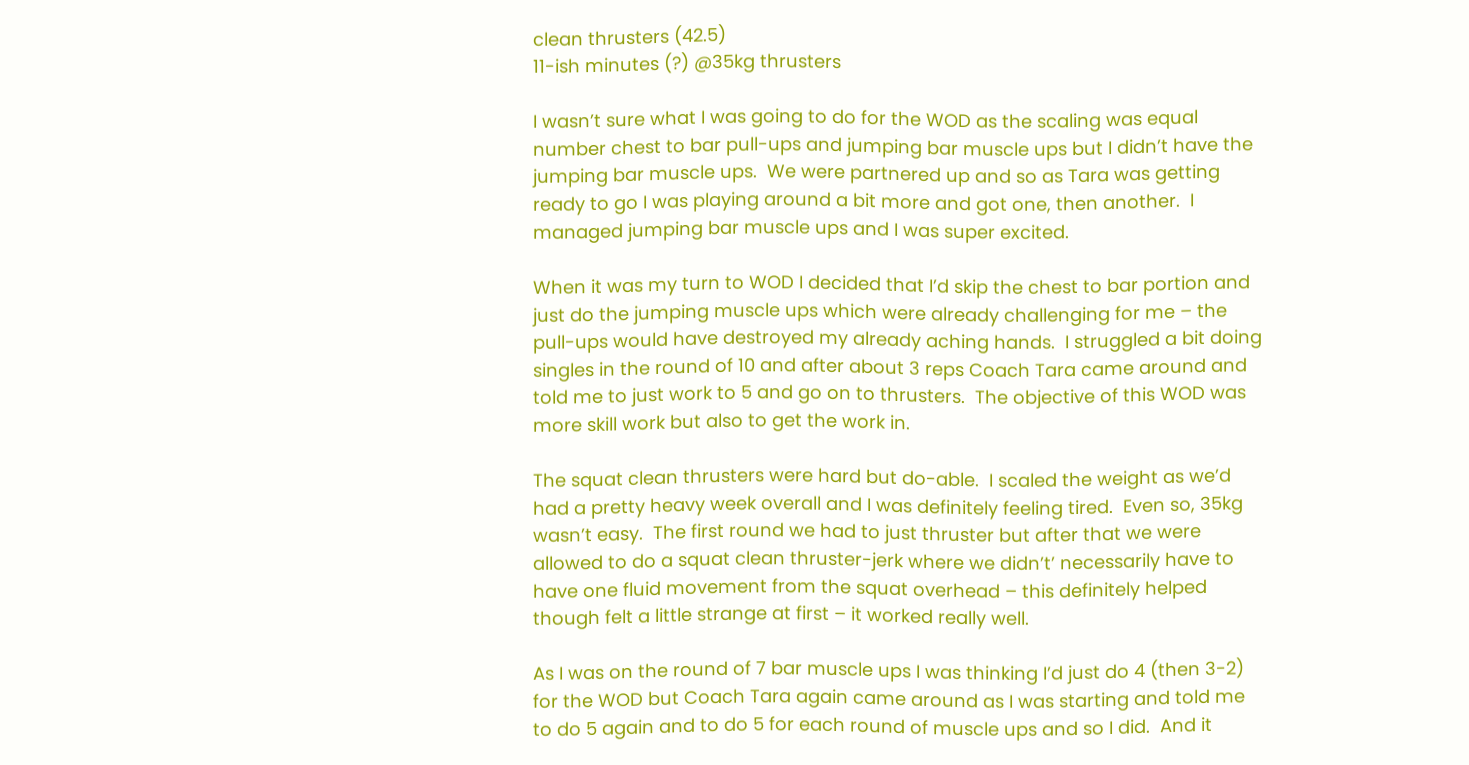clean thrusters (42.5)
11-ish minutes (?) @35kg thrusters

I wasn’t sure what I was going to do for the WOD as the scaling was equal number chest to bar pull-ups and jumping bar muscle ups but I didn’t have the jumping bar muscle ups.  We were partnered up and so as Tara was getting ready to go I was playing around a bit more and got one, then another.  I managed jumping bar muscle ups and I was super excited.

When it was my turn to WOD I decided that I’d skip the chest to bar portion and just do the jumping muscle ups which were already challenging for me – the pull-ups would have destroyed my already aching hands.  I struggled a bit doing singles in the round of 10 and after about 3 reps Coach Tara came around and told me to just work to 5 and go on to thrusters.  The objective of this WOD was more skill work but also to get the work in.

The squat clean thrusters were hard but do-able.  I scaled the weight as we’d had a pretty heavy week overall and I was definitely feeling tired.  Even so, 35kg wasn’t easy.  The first round we had to just thruster but after that we were allowed to do a squat clean thruster-jerk where we didn’t’ necessarily have to have one fluid movement from the squat overhead – this definitely helped though felt a little strange at first – it worked really well.

As I was on the round of 7 bar muscle ups I was thinking I’d just do 4 (then 3-2) for the WOD but Coach Tara again came around as I was starting and told me to do 5 again and to do 5 for each round of muscle ups and so I did.  And it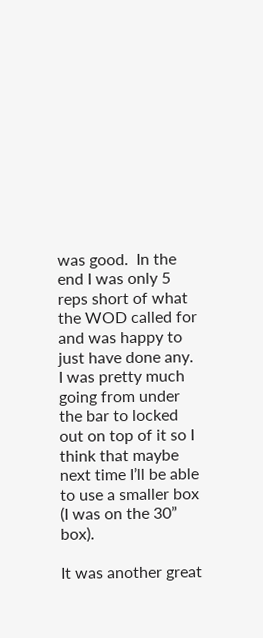was good.  In the end I was only 5 reps short of what the WOD called for and was happy to just have done any.  I was pretty much going from under the bar to locked out on top of it so I think that maybe next time I’ll be able to use a smaller box (I was on the 30” box).

It was another great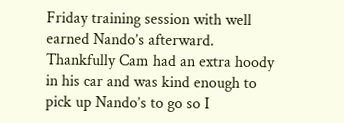Friday training session with well earned Nando’s afterward.  Thankfully Cam had an extra hoody in his car and was kind enough to pick up Nando’s to go so I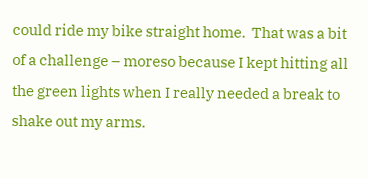could ride my bike straight home.  That was a bit of a challenge – moreso because I kept hitting all the green lights when I really needed a break to shake out my arms.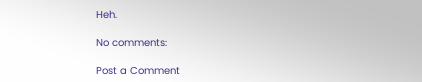Heh.

No comments:

Post a Comment